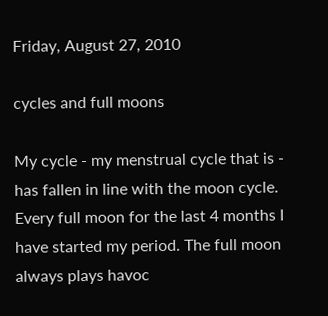Friday, August 27, 2010

cycles and full moons

My cycle - my menstrual cycle that is - has fallen in line with the moon cycle. Every full moon for the last 4 months I have started my period. The full moon always plays havoc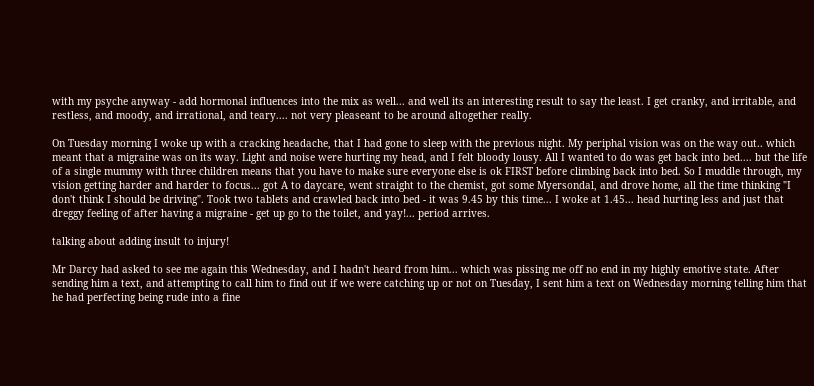with my psyche anyway - add hormonal influences into the mix as well... and well its an interesting result to say the least. I get cranky, and irritable, and restless, and moody, and irrational, and teary.... not very pleaseant to be around altogether really.

On Tuesday morning I woke up with a cracking headache, that I had gone to sleep with the previous night. My periphal vision was on the way out.. which meant that a migraine was on its way. Light and noise were hurting my head, and I felt bloody lousy. All I wanted to do was get back into bed.... but the life of a single mummy with three children means that you have to make sure everyone else is ok FIRST before climbing back into bed. So I muddle through, my vision getting harder and harder to focus... got A to daycare, went straight to the chemist, got some Myersondal, and drove home, all the time thinking "I don't think I should be driving". Took two tablets and crawled back into bed - it was 9.45 by this time... I woke at 1.45... head hurting less and just that dreggy feeling of after having a migraine - get up go to the toilet, and yay!... period arrives.

talking about adding insult to injury!

Mr Darcy had asked to see me again this Wednesday, and I hadn't heard from him... which was pissing me off no end in my highly emotive state. After sending him a text, and attempting to call him to find out if we were catching up or not on Tuesday, I sent him a text on Wednesday morning telling him that he had perfecting being rude into a fine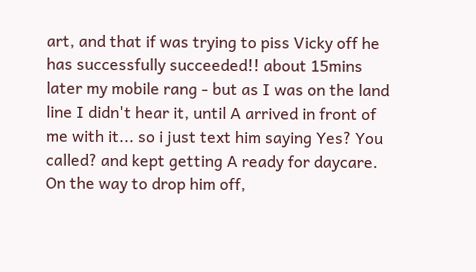art, and that if was trying to piss Vicky off he has successfully succeeded!! about 15mins later my mobile rang - but as I was on the land line I didn't hear it, until A arrived in front of me with it... so i just text him saying Yes? You called? and kept getting A ready for daycare. On the way to drop him off,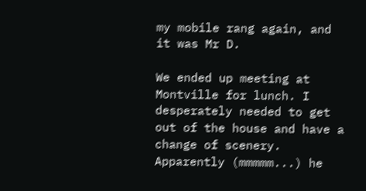my mobile rang again, and it was Mr D.

We ended up meeting at Montville for lunch. I desperately needed to get out of the house and have a change of scenery. Apparently (mmmmm...) he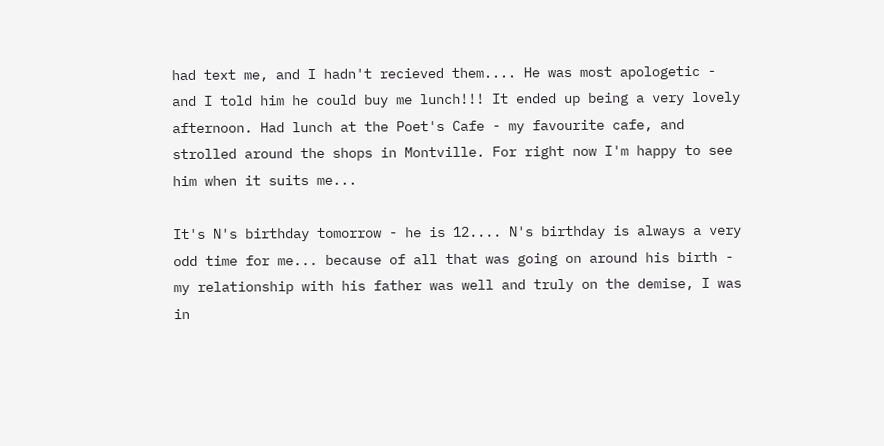had text me, and I hadn't recieved them.... He was most apologetic - and I told him he could buy me lunch!!! It ended up being a very lovely afternoon. Had lunch at the Poet's Cafe - my favourite cafe, and strolled around the shops in Montville. For right now I'm happy to see him when it suits me...

It's N's birthday tomorrow - he is 12.... N's birthday is always a very odd time for me... because of all that was going on around his birth - my relationship with his father was well and truly on the demise, I was in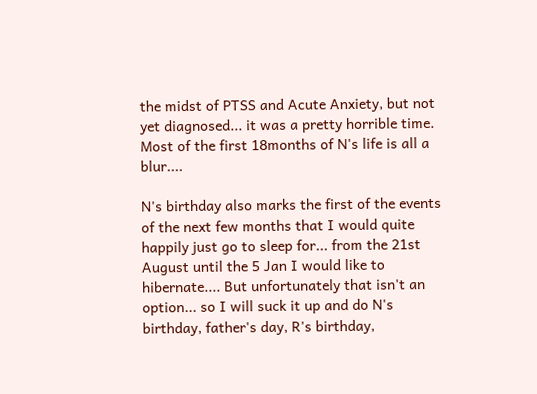the midst of PTSS and Acute Anxiety, but not yet diagnosed... it was a pretty horrible time. Most of the first 18months of N's life is all a blur....

N's birthday also marks the first of the events of the next few months that I would quite happily just go to sleep for... from the 21st August until the 5 Jan I would like to hibernate.... But unfortunately that isn't an option... so I will suck it up and do N's birthday, father's day, R's birthday,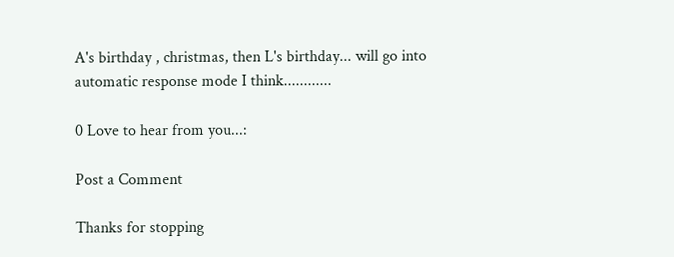A's birthday , christmas, then L's birthday... will go into automatic response mode I think............

0 Love to hear from you...:

Post a Comment

Thanks for stopping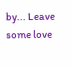by... Leave some love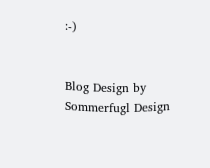:-)


Blog Design by Sommerfugl Design